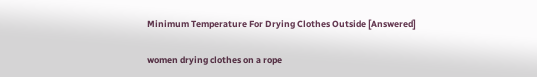Minimum Temperature For Drying Clothes Outside [Answered]

women drying clothes on a rope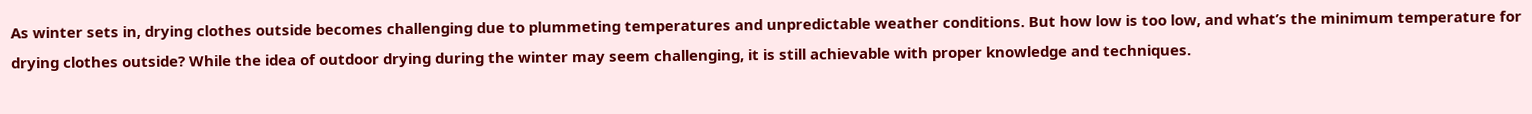As winter sets in, drying clothes outside becomes challenging due to plummeting temperatures and unpredictable weather conditions. But how low is too low, and what’s the minimum temperature for drying clothes outside? While the idea of outdoor drying during the winter may seem challenging, it is still achievable with proper knowledge and techniques.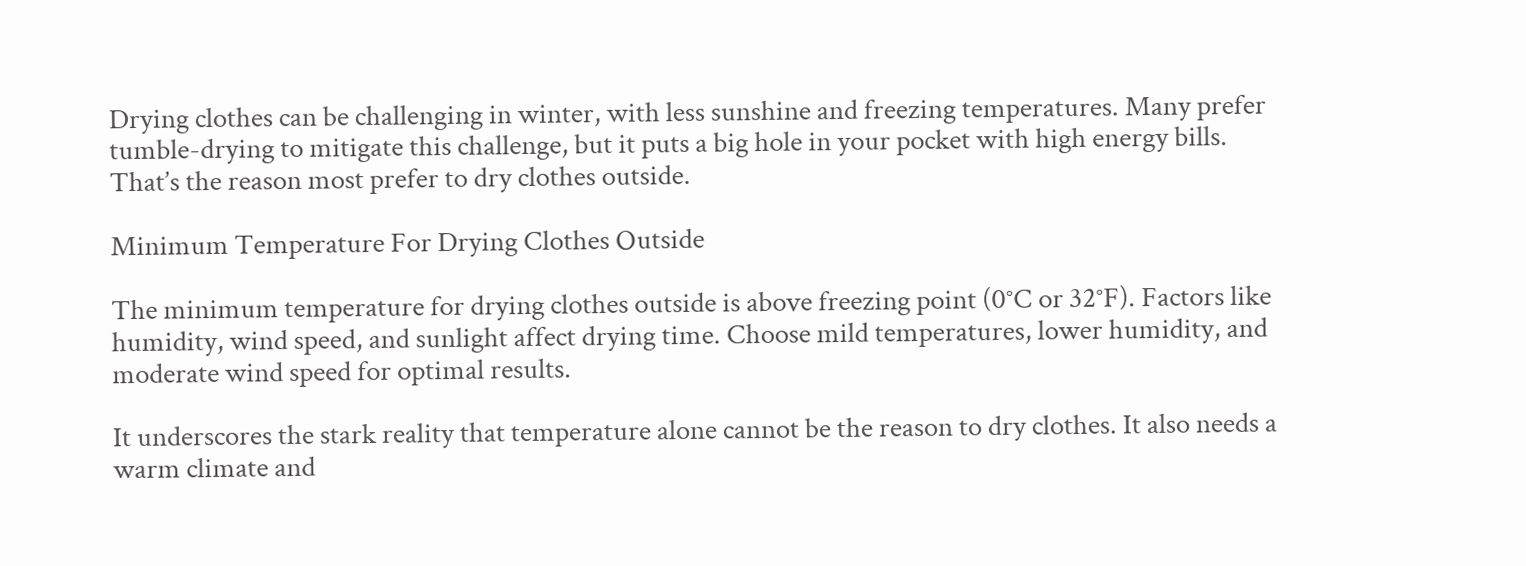Drying clothes can be challenging in winter, with less sunshine and freezing temperatures. Many prefer tumble-drying to mitigate this challenge, but it puts a big hole in your pocket with high energy bills. That’s the reason most prefer to dry clothes outside.

Minimum Temperature For Drying Clothes Outside

The minimum temperature for drying clothes outside is above freezing point (0°C or 32°F). Factors like humidity, wind speed, and sunlight affect drying time. Choose mild temperatures, lower humidity, and moderate wind speed for optimal results.

It underscores the stark reality that temperature alone cannot be the reason to dry clothes. It also needs a warm climate and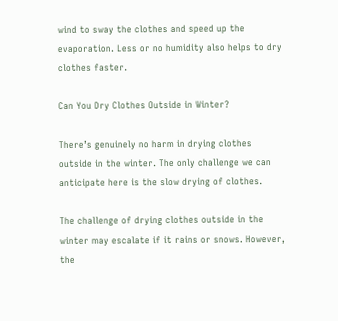wind to sway the clothes and speed up the evaporation. Less or no humidity also helps to dry clothes faster.

Can You Dry Clothes Outside in Winter?

There’s genuinely no harm in drying clothes outside in the winter. The only challenge we can anticipate here is the slow drying of clothes.

The challenge of drying clothes outside in the winter may escalate if it rains or snows. However, the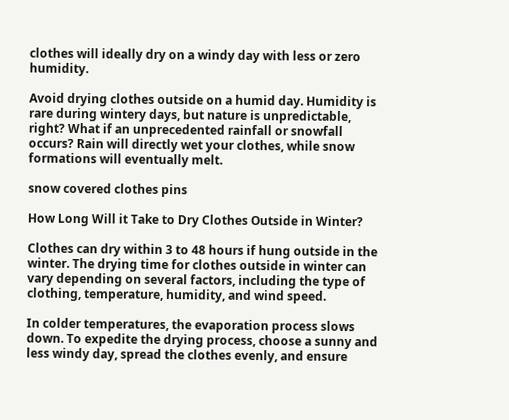clothes will ideally dry on a windy day with less or zero humidity.

Avoid drying clothes outside on a humid day. Humidity is rare during wintery days, but nature is unpredictable, right? What if an unprecedented rainfall or snowfall occurs? Rain will directly wet your clothes, while snow formations will eventually melt.

snow covered clothes pins

How Long Will it Take to Dry Clothes Outside in Winter?

Clothes can dry within 3 to 48 hours if hung outside in the winter. The drying time for clothes outside in winter can vary depending on several factors, including the type of clothing, temperature, humidity, and wind speed.

In colder temperatures, the evaporation process slows down. To expedite the drying process, choose a sunny and less windy day, spread the clothes evenly, and ensure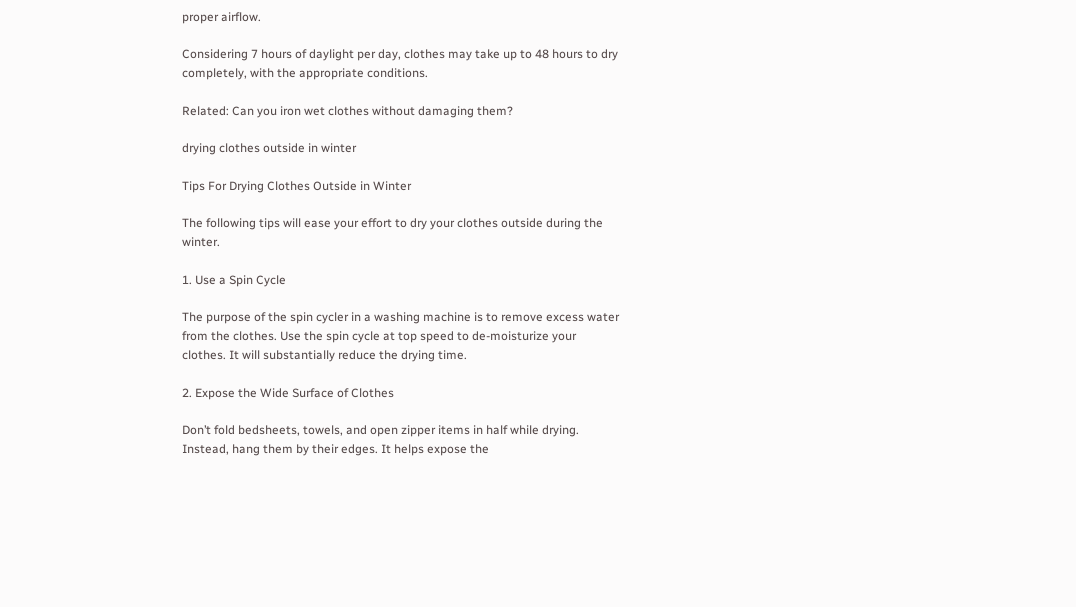proper airflow.

Considering 7 hours of daylight per day, clothes may take up to 48 hours to dry completely, with the appropriate conditions.

Related: Can you iron wet clothes without damaging them?

drying clothes outside in winter

Tips For Drying Clothes Outside in Winter

The following tips will ease your effort to dry your clothes outside during the winter.

1. Use a Spin Cycle

The purpose of the spin cycler in a washing machine is to remove excess water from the clothes. Use the spin cycle at top speed to de-moisturize your clothes. It will substantially reduce the drying time.

2. Expose the Wide Surface of Clothes

Don’t fold bedsheets, towels, and open zipper items in half while drying. Instead, hang them by their edges. It helps expose the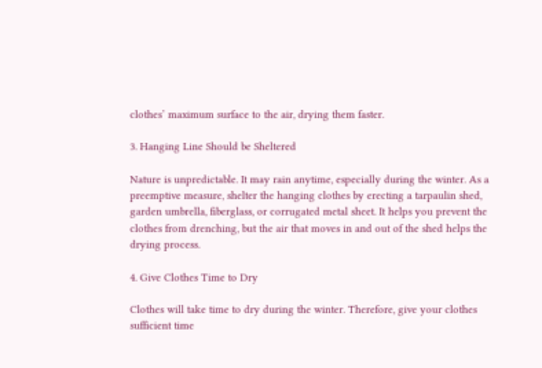clothes’ maximum surface to the air, drying them faster.

3. Hanging Line Should be Sheltered

Nature is unpredictable. It may rain anytime, especially during the winter. As a preemptive measure, shelter the hanging clothes by erecting a tarpaulin shed, garden umbrella, fiberglass, or corrugated metal sheet. It helps you prevent the clothes from drenching, but the air that moves in and out of the shed helps the drying process.

4. Give Clothes Time to Dry

Clothes will take time to dry during the winter. Therefore, give your clothes sufficient time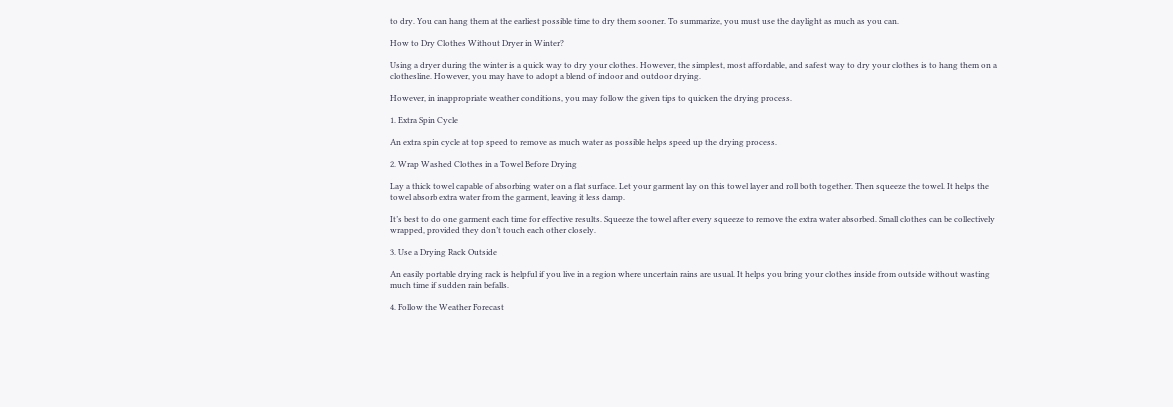to dry. You can hang them at the earliest possible time to dry them sooner. To summarize, you must use the daylight as much as you can.

How to Dry Clothes Without Dryer in Winter?

Using a dryer during the winter is a quick way to dry your clothes. However, the simplest, most affordable, and safest way to dry your clothes is to hang them on a clothesline. However, you may have to adopt a blend of indoor and outdoor drying.

However, in inappropriate weather conditions, you may follow the given tips to quicken the drying process.

1. Extra Spin Cycle

An extra spin cycle at top speed to remove as much water as possible helps speed up the drying process.

2. Wrap Washed Clothes in a Towel Before Drying

Lay a thick towel capable of absorbing water on a flat surface. Let your garment lay on this towel layer and roll both together. Then squeeze the towel. It helps the towel absorb extra water from the garment, leaving it less damp.

It’s best to do one garment each time for effective results. Squeeze the towel after every squeeze to remove the extra water absorbed. Small clothes can be collectively wrapped, provided they don’t touch each other closely.

3. Use a Drying Rack Outside

An easily portable drying rack is helpful if you live in a region where uncertain rains are usual. It helps you bring your clothes inside from outside without wasting much time if sudden rain befalls.

4. Follow the Weather Forecast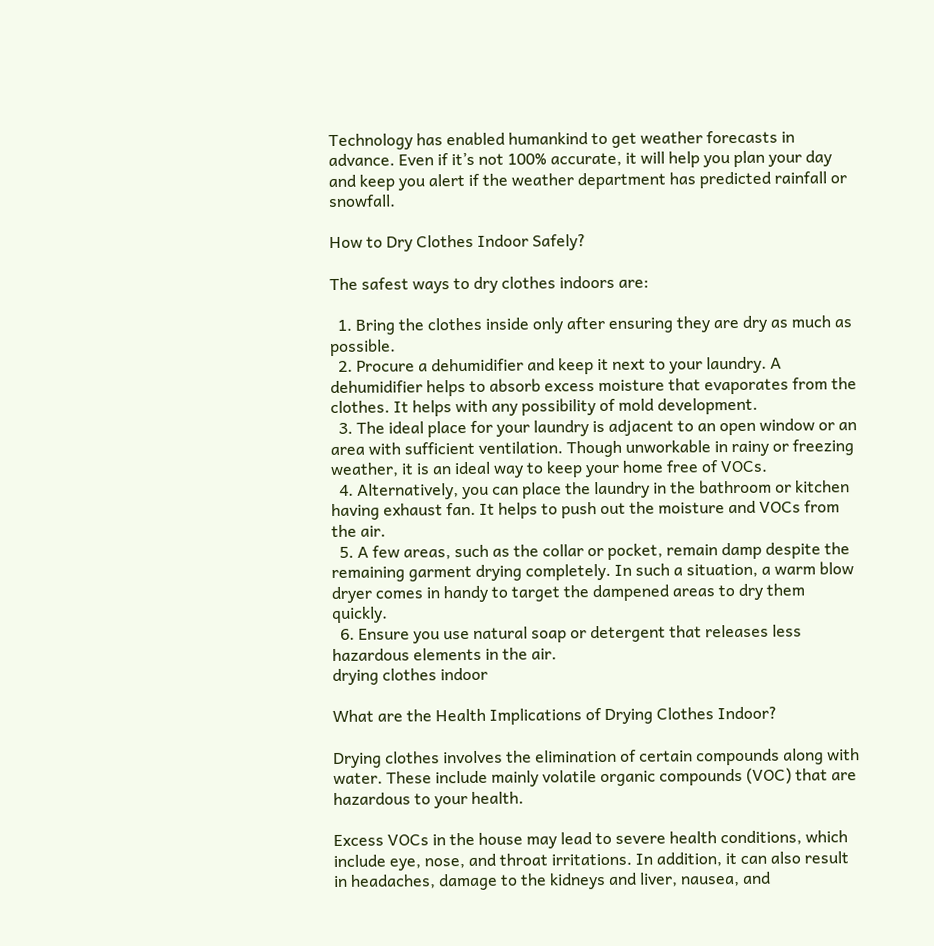Technology has enabled humankind to get weather forecasts in advance. Even if it’s not 100% accurate, it will help you plan your day and keep you alert if the weather department has predicted rainfall or snowfall.

How to Dry Clothes Indoor Safely?

The safest ways to dry clothes indoors are:

  1. Bring the clothes inside only after ensuring they are dry as much as possible.
  2. Procure a dehumidifier and keep it next to your laundry. A dehumidifier helps to absorb excess moisture that evaporates from the clothes. It helps with any possibility of mold development.
  3. The ideal place for your laundry is adjacent to an open window or an area with sufficient ventilation. Though unworkable in rainy or freezing weather, it is an ideal way to keep your home free of VOCs.
  4. Alternatively, you can place the laundry in the bathroom or kitchen having exhaust fan. It helps to push out the moisture and VOCs from the air.
  5. A few areas, such as the collar or pocket, remain damp despite the remaining garment drying completely. In such a situation, a warm blow dryer comes in handy to target the dampened areas to dry them quickly.
  6. Ensure you use natural soap or detergent that releases less hazardous elements in the air.
drying clothes indoor

What are the Health Implications of Drying Clothes Indoor?

Drying clothes involves the elimination of certain compounds along with water. These include mainly volatile organic compounds (VOC) that are hazardous to your health.

Excess VOCs in the house may lead to severe health conditions, which include eye, nose, and throat irritations. In addition, it can also result in headaches, damage to the kidneys and liver, nausea, and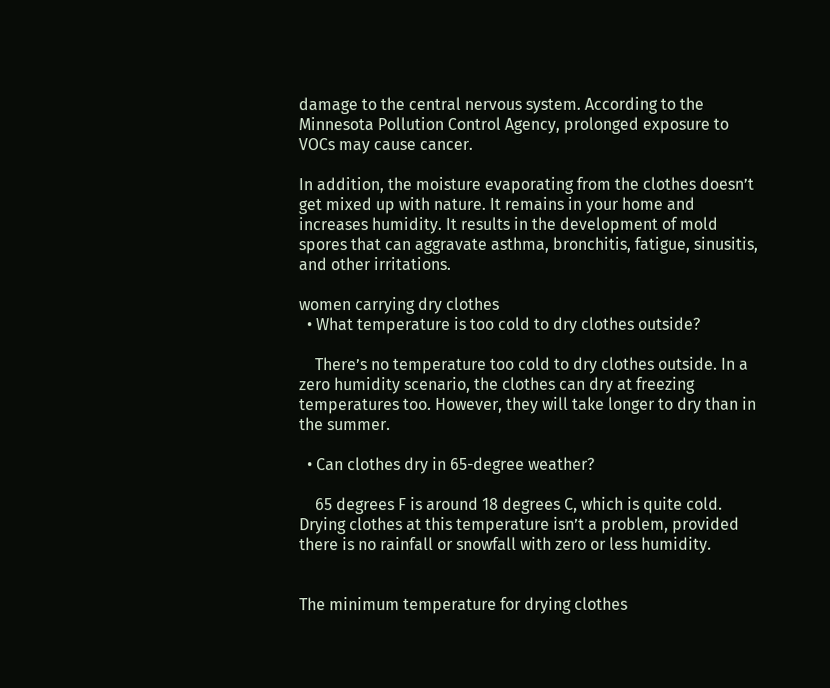damage to the central nervous system. According to the Minnesota Pollution Control Agency, prolonged exposure to VOCs may cause cancer.

In addition, the moisture evaporating from the clothes doesn’t get mixed up with nature. It remains in your home and increases humidity. It results in the development of mold spores that can aggravate asthma, bronchitis, fatigue, sinusitis, and other irritations.

women carrying dry clothes
  • What temperature is too cold to dry clothes outside?

    There’s no temperature too cold to dry clothes outside. In a zero humidity scenario, the clothes can dry at freezing temperatures too. However, they will take longer to dry than in the summer.

  • Can clothes dry in 65-degree weather?

    65 degrees F is around 18 degrees C, which is quite cold. Drying clothes at this temperature isn’t a problem, provided there is no rainfall or snowfall with zero or less humidity.


The minimum temperature for drying clothes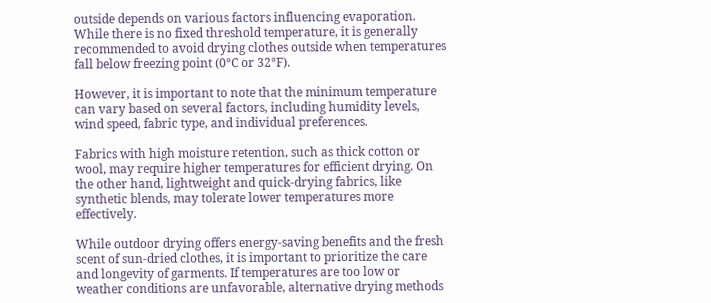outside depends on various factors influencing evaporation. While there is no fixed threshold temperature, it is generally recommended to avoid drying clothes outside when temperatures fall below freezing point (0°C or 32°F).

However, it is important to note that the minimum temperature can vary based on several factors, including humidity levels, wind speed, fabric type, and individual preferences.

Fabrics with high moisture retention, such as thick cotton or wool, may require higher temperatures for efficient drying. On the other hand, lightweight and quick-drying fabrics, like synthetic blends, may tolerate lower temperatures more effectively.

While outdoor drying offers energy-saving benefits and the fresh scent of sun-dried clothes, it is important to prioritize the care and longevity of garments. If temperatures are too low or weather conditions are unfavorable, alternative drying methods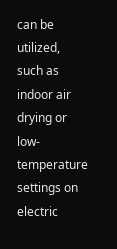can be utilized, such as indoor air drying or low-temperature settings on electric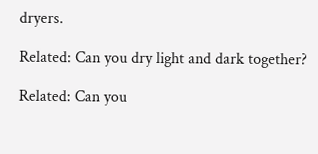dryers.

Related: Can you dry light and dark together?

Related: Can you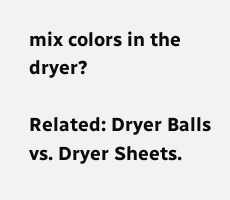mix colors in the dryer?

Related: Dryer Balls vs. Dryer Sheets.